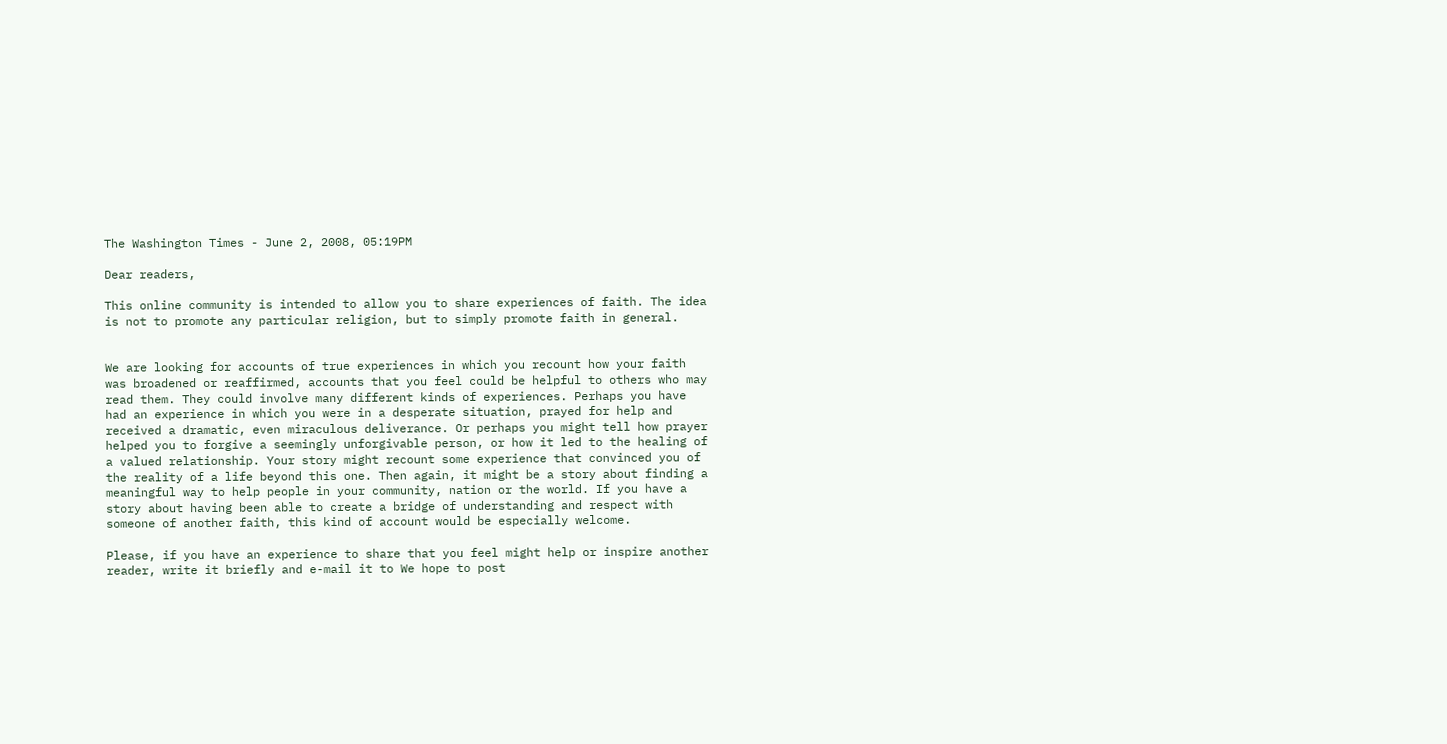The Washington Times - June 2, 2008, 05:19PM

Dear readers,

This online community is intended to allow you to share experiences of faith. The idea is not to promote any particular religion, but to simply promote faith in general.


We are looking for accounts of true experiences in which you recount how your faith was broadened or reaffirmed, accounts that you feel could be helpful to others who may read them. They could involve many different kinds of experiences. Perhaps you have had an experience in which you were in a desperate situation, prayed for help and received a dramatic, even miraculous deliverance. Or perhaps you might tell how prayer helped you to forgive a seemingly unforgivable person, or how it led to the healing of a valued relationship. Your story might recount some experience that convinced you of the reality of a life beyond this one. Then again, it might be a story about finding a meaningful way to help people in your community, nation or the world. If you have a story about having been able to create a bridge of understanding and respect with someone of another faith, this kind of account would be especially welcome.

Please, if you have an experience to share that you feel might help or inspire another reader, write it briefly and e-mail it to We hope to post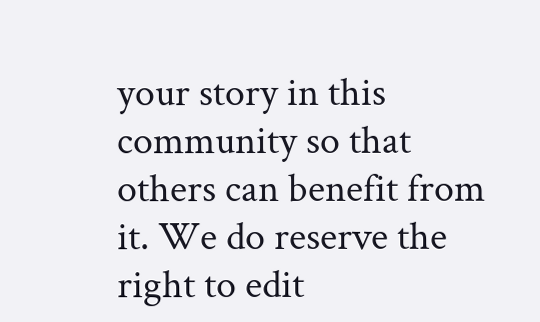your story in this community so that others can benefit from it. We do reserve the right to edit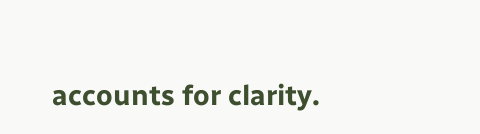accounts for clarity.